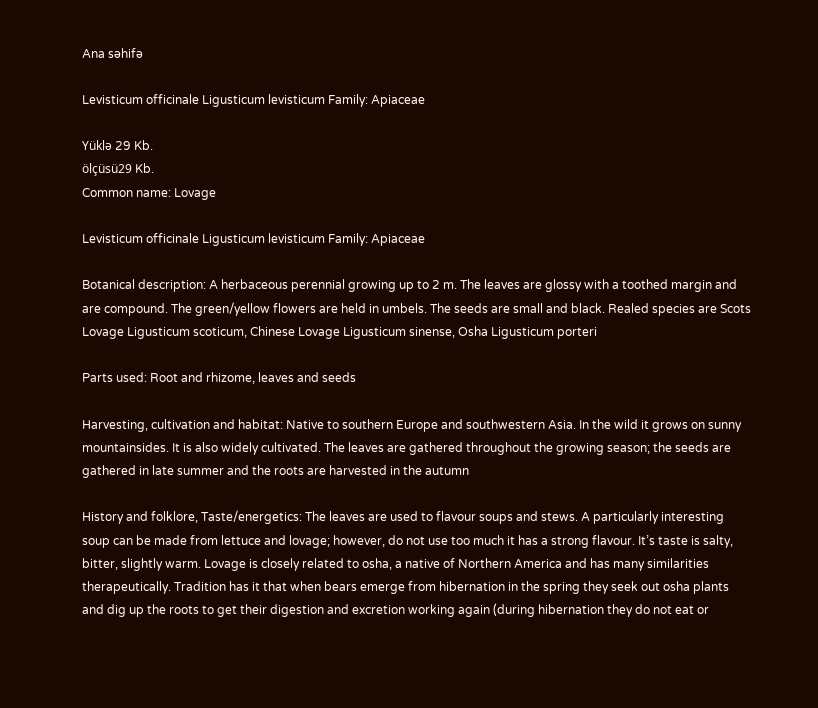Ana səhifə

Levisticum officinale Ligusticum levisticum Family: Apiaceae

Yüklə 29 Kb.
ölçüsü29 Kb.
Common name: Lovage

Levisticum officinale Ligusticum levisticum Family: Apiaceae

Botanical description: A herbaceous perennial growing up to 2 m. The leaves are glossy with a toothed margin and are compound. The green/yellow flowers are held in umbels. The seeds are small and black. Realed species are Scots Lovage Ligusticum scoticum, Chinese Lovage Ligusticum sinense, Osha Ligusticum porteri

Parts used: Root and rhizome, leaves and seeds

Harvesting, cultivation and habitat: Native to southern Europe and southwestern Asia. In the wild it grows on sunny mountainsides. It is also widely cultivated. The leaves are gathered throughout the growing season; the seeds are gathered in late summer and the roots are harvested in the autumn

History and folklore, Taste/energetics: The leaves are used to flavour soups and stews. A particularly interesting soup can be made from lettuce and lovage; however, do not use too much it has a strong flavour. It’s taste is salty, bitter, slightly warm. Lovage is closely related to osha, a native of Northern America and has many similarities therapeutically. Tradition has it that when bears emerge from hibernation in the spring they seek out osha plants and dig up the roots to get their digestion and excretion working again (during hibernation they do not eat or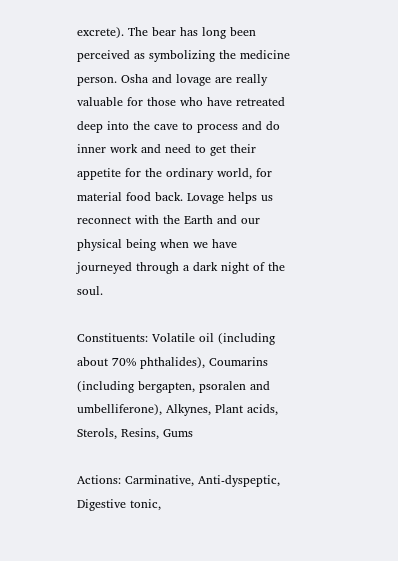excrete). The bear has long been perceived as symbolizing the medicine person. Osha and lovage are really valuable for those who have retreated deep into the cave to process and do inner work and need to get their appetite for the ordinary world, for material food back. Lovage helps us reconnect with the Earth and our physical being when we have journeyed through a dark night of the soul.

Constituents: Volatile oil (including about 70% phthalides), Coumarins (including bergapten, psoralen and umbelliferone), Alkynes, Plant acids, Sterols, Resins, Gums

Actions: Carminative, Anti-dyspeptic, Digestive tonic,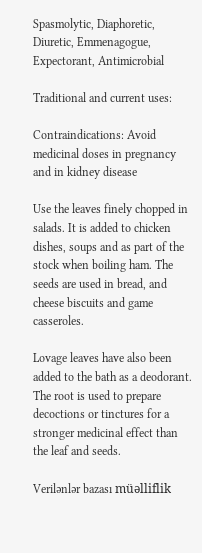Spasmolytic, Diaphoretic, Diuretic, Emmenagogue, Expectorant, Antimicrobial

Traditional and current uses:

Contraindications: Avoid medicinal doses in pregnancy and in kidney disease

Use the leaves finely chopped in salads. It is added to chicken dishes, soups and as part of the stock when boiling ham. The seeds are used in bread, and cheese biscuits and game casseroles.

Lovage leaves have also been added to the bath as a deodorant. The root is used to prepare decoctions or tinctures for a stronger medicinal effect than the leaf and seeds.

Verilənlər bazası müəlliflik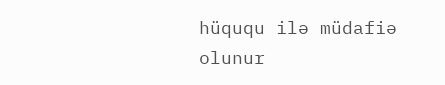hüququ ilə müdafiə olunur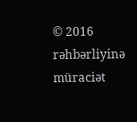© 2016
rəhbərliyinə müraciət